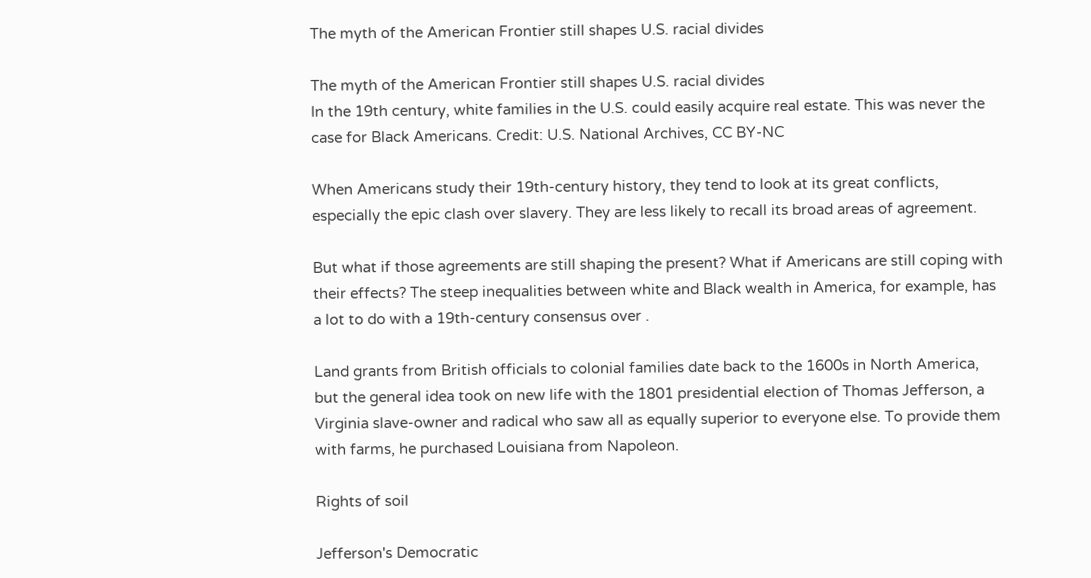The myth of the American Frontier still shapes U.S. racial divides

The myth of the American Frontier still shapes U.S. racial divides
In the 19th century, white families in the U.S. could easily acquire real estate. This was never the case for Black Americans. Credit: U.S. National Archives, CC BY-NC

When Americans study their 19th-century history, they tend to look at its great conflicts, especially the epic clash over slavery. They are less likely to recall its broad areas of agreement.

But what if those agreements are still shaping the present? What if Americans are still coping with their effects? The steep inequalities between white and Black wealth in America, for example, has a lot to do with a 19th-century consensus over .

Land grants from British officials to colonial families date back to the 1600s in North America, but the general idea took on new life with the 1801 presidential election of Thomas Jefferson, a Virginia slave-owner and radical who saw all as equally superior to everyone else. To provide them with farms, he purchased Louisiana from Napoleon.

Rights of soil

Jefferson's Democratic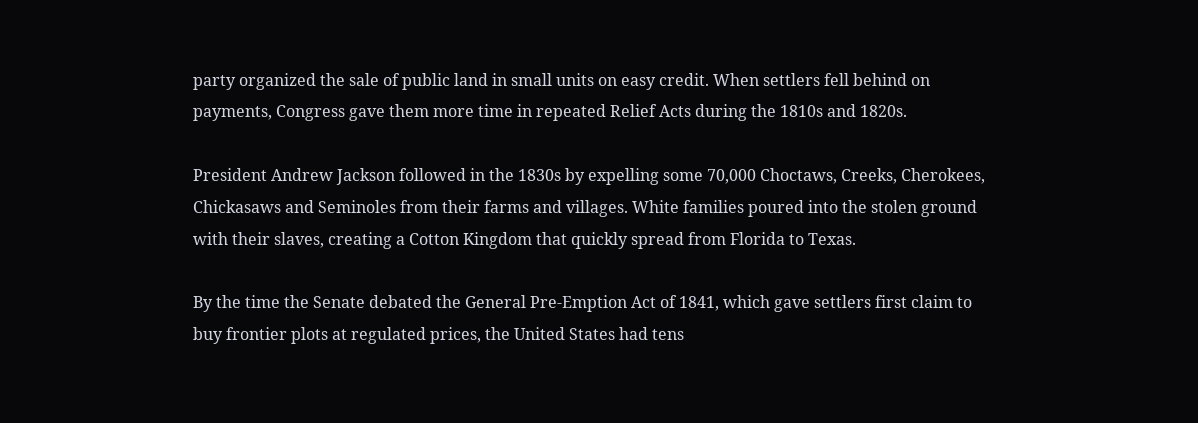party organized the sale of public land in small units on easy credit. When settlers fell behind on payments, Congress gave them more time in repeated Relief Acts during the 1810s and 1820s.

President Andrew Jackson followed in the 1830s by expelling some 70,000 Choctaws, Creeks, Cherokees, Chickasaws and Seminoles from their farms and villages. White families poured into the stolen ground with their slaves, creating a Cotton Kingdom that quickly spread from Florida to Texas.

By the time the Senate debated the General Pre-Emption Act of 1841, which gave settlers first claim to buy frontier plots at regulated prices, the United States had tens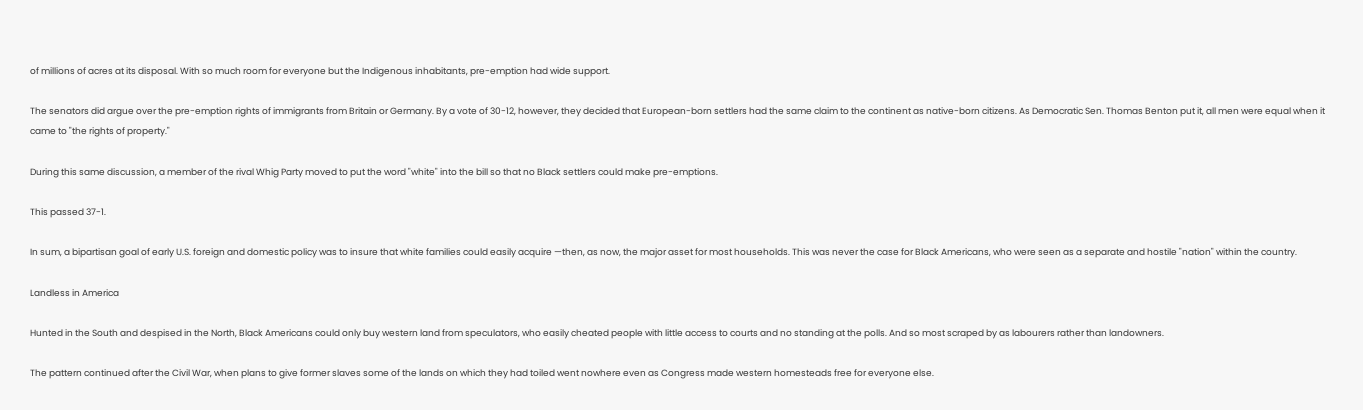of millions of acres at its disposal. With so much room for everyone but the Indigenous inhabitants, pre-emption had wide support.

The senators did argue over the pre-emption rights of immigrants from Britain or Germany. By a vote of 30-12, however, they decided that European-born settlers had the same claim to the continent as native-born citizens. As Democratic Sen. Thomas Benton put it, all men were equal when it came to "the rights of property."

During this same discussion, a member of the rival Whig Party moved to put the word "white" into the bill so that no Black settlers could make pre-emptions.

This passed 37-1.

In sum, a bipartisan goal of early U.S. foreign and domestic policy was to insure that white families could easily acquire —then, as now, the major asset for most households. This was never the case for Black Americans, who were seen as a separate and hostile "nation" within the country.

Landless in America

Hunted in the South and despised in the North, Black Americans could only buy western land from speculators, who easily cheated people with little access to courts and no standing at the polls. And so most scraped by as labourers rather than landowners.

The pattern continued after the Civil War, when plans to give former slaves some of the lands on which they had toiled went nowhere even as Congress made western homesteads free for everyone else.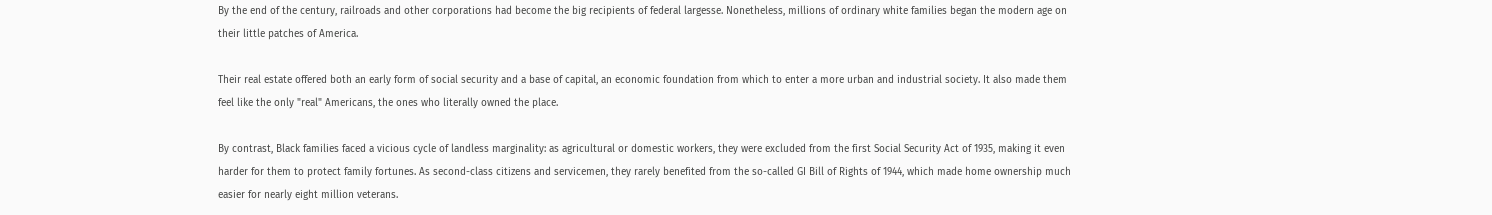By the end of the century, railroads and other corporations had become the big recipients of federal largesse. Nonetheless, millions of ordinary white families began the modern age on their little patches of America.

Their real estate offered both an early form of social security and a base of capital, an economic foundation from which to enter a more urban and industrial society. It also made them feel like the only "real" Americans, the ones who literally owned the place.

By contrast, Black families faced a vicious cycle of landless marginality: as agricultural or domestic workers, they were excluded from the first Social Security Act of 1935, making it even harder for them to protect family fortunes. As second-class citizens and servicemen, they rarely benefited from the so-called GI Bill of Rights of 1944, which made home ownership much easier for nearly eight million veterans.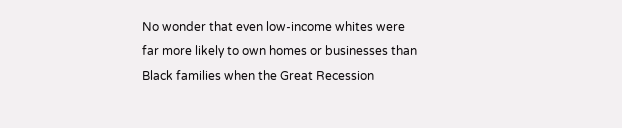No wonder that even low-income whites were far more likely to own homes or businesses than Black families when the Great Recession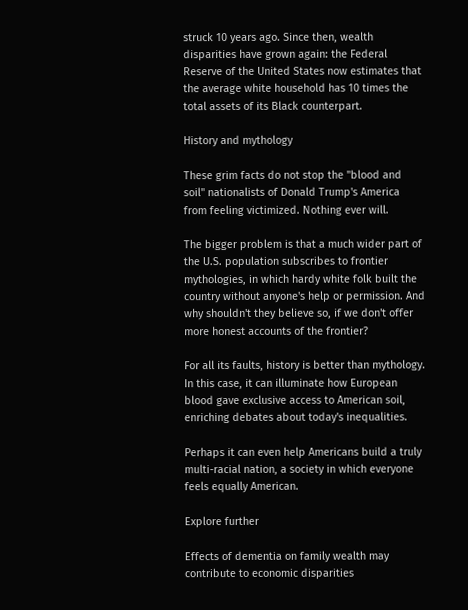struck 10 years ago. Since then, wealth disparities have grown again: the Federal Reserve of the United States now estimates that the average white household has 10 times the total assets of its Black counterpart.

History and mythology

These grim facts do not stop the "blood and soil" nationalists of Donald Trump's America from feeling victimized. Nothing ever will.

The bigger problem is that a much wider part of the U.S. population subscribes to frontier mythologies, in which hardy white folk built the country without anyone's help or permission. And why shouldn't they believe so, if we don't offer more honest accounts of the frontier?

For all its faults, history is better than mythology. In this case, it can illuminate how European blood gave exclusive access to American soil, enriching debates about today's inequalities.

Perhaps it can even help Americans build a truly multi-racial nation, a society in which everyone feels equally American.

Explore further

Effects of dementia on family wealth may contribute to economic disparities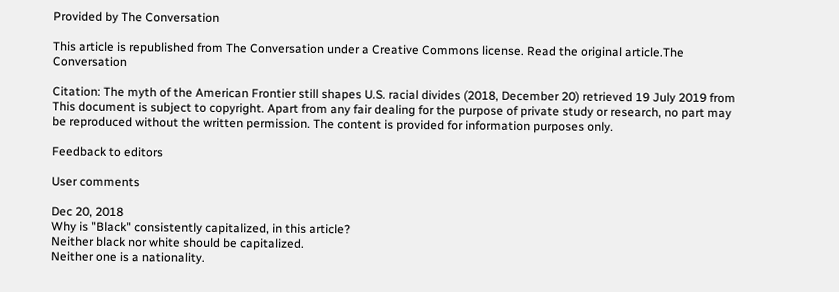Provided by The Conversation

This article is republished from The Conversation under a Creative Commons license. Read the original article.The Conversation

Citation: The myth of the American Frontier still shapes U.S. racial divides (2018, December 20) retrieved 19 July 2019 from
This document is subject to copyright. Apart from any fair dealing for the purpose of private study or research, no part may be reproduced without the written permission. The content is provided for information purposes only.

Feedback to editors

User comments

Dec 20, 2018
Why is "Black" consistently capitalized, in this article?
Neither black nor white should be capitalized.
Neither one is a nationality.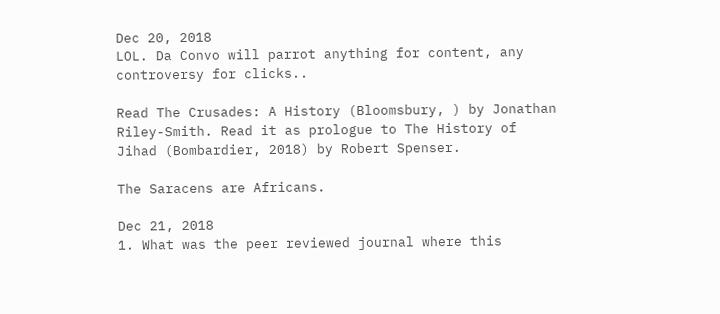Dec 20, 2018
LOL. Da Convo will parrot anything for content, any controversy for clicks..

Read The Crusades: A History (Bloomsbury, ) by Jonathan Riley-Smith. Read it as prologue to The History of Jihad (Bombardier, 2018) by Robert Spenser.

The Saracens are Africans.

Dec 21, 2018
1. What was the peer reviewed journal where this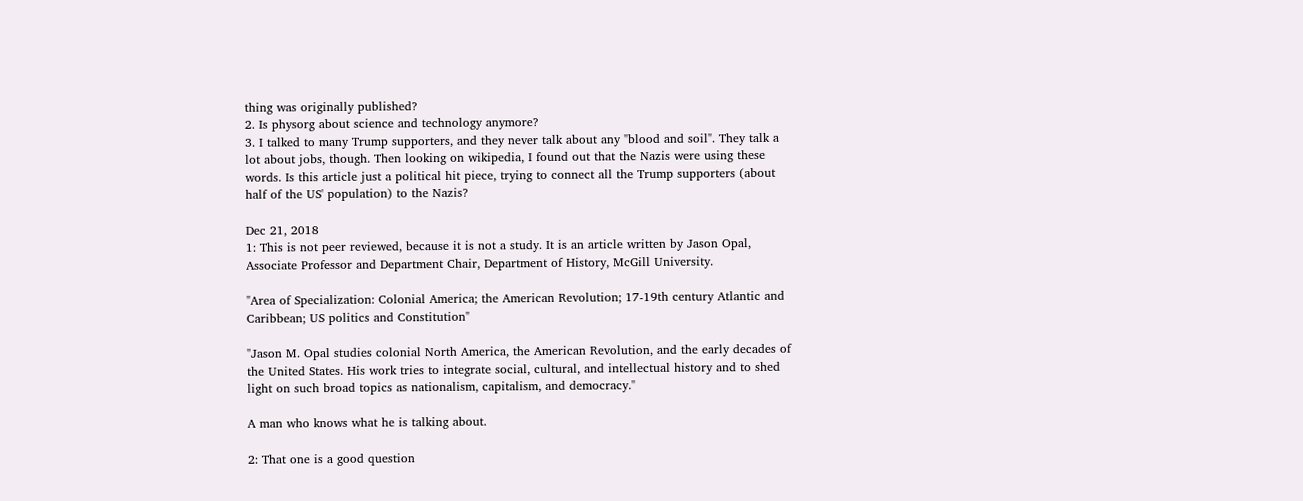thing was originally published?
2. Is physorg about science and technology anymore?
3. I talked to many Trump supporters, and they never talk about any "blood and soil". They talk a lot about jobs, though. Then looking on wikipedia, I found out that the Nazis were using these words. Is this article just a political hit piece, trying to connect all the Trump supporters (about half of the US' population) to the Nazis?

Dec 21, 2018
1: This is not peer reviewed, because it is not a study. It is an article written by Jason Opal, Associate Professor and Department Chair, Department of History, McGill University.

"Area of Specialization: Colonial America; the American Revolution; 17-19th century Atlantic and Caribbean; US politics and Constitution"

"Jason M. Opal studies colonial North America, the American Revolution, and the early decades of the United States. His work tries to integrate social, cultural, and intellectual history and to shed light on such broad topics as nationalism, capitalism, and democracy."

A man who knows what he is talking about.

2: That one is a good question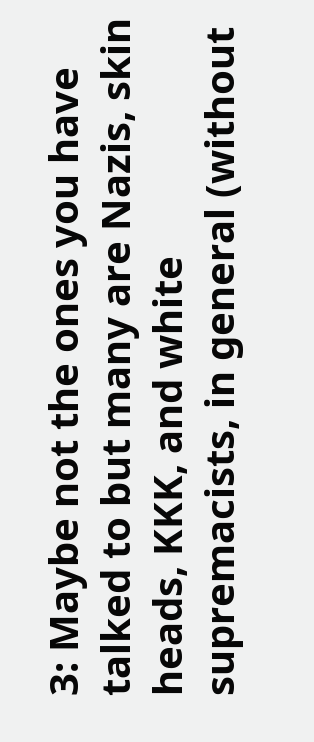3: Maybe not the ones you have talked to but many are Nazis, skin heads, KKK, and white supremacists, in general (without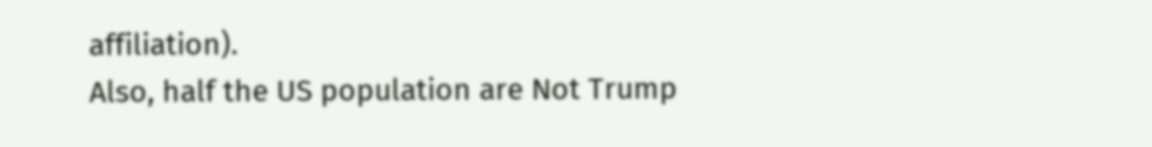affiliation).
Also, half the US population are Not Trump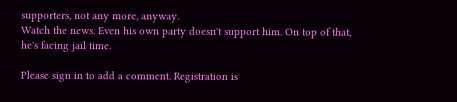supporters, not any more, anyway.
Watch the news. Even his own party doesn't support him. On top of that, he's facing jail time.

Please sign in to add a comment. Registration is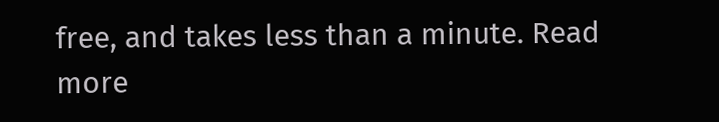free, and takes less than a minute. Read more